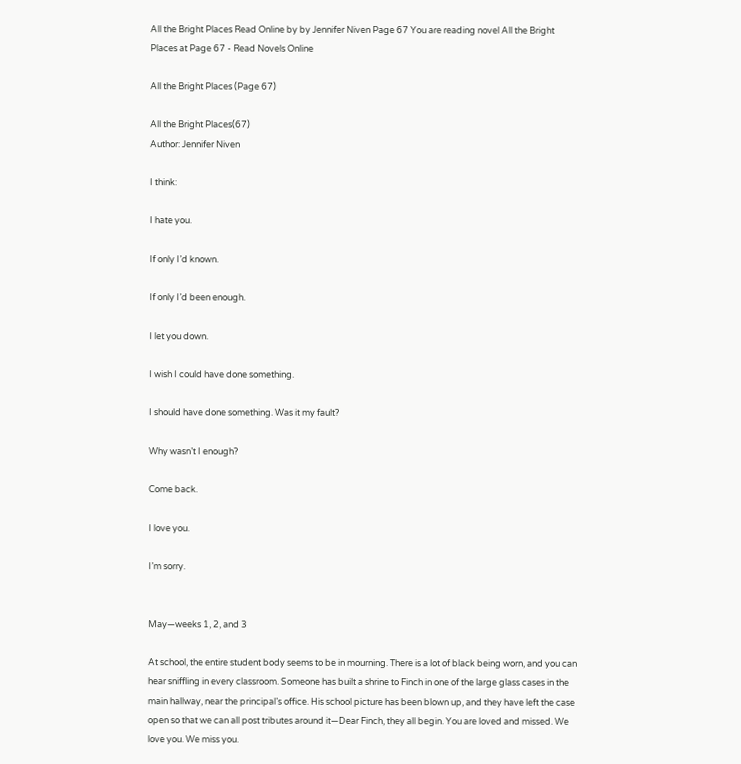All the Bright Places Read Online by by Jennifer Niven Page 67 You are reading novel All the Bright Places at Page 67 - Read Novels Online

All the Bright Places (Page 67)

All the Bright Places(67)
Author: Jennifer Niven

I think:

I hate you.

If only I’d known.

If only I’d been enough.

I let you down.

I wish I could have done something.

I should have done something. Was it my fault?

Why wasn’t I enough?

Come back.

I love you.

I’m sorry.


May—weeks 1, 2, and 3

At school, the entire student body seems to be in mourning. There is a lot of black being worn, and you can hear sniffling in every classroom. Someone has built a shrine to Finch in one of the large glass cases in the main hallway, near the principal’s office. His school picture has been blown up, and they have left the case open so that we can all post tributes around it—Dear Finch, they all begin. You are loved and missed. We love you. We miss you.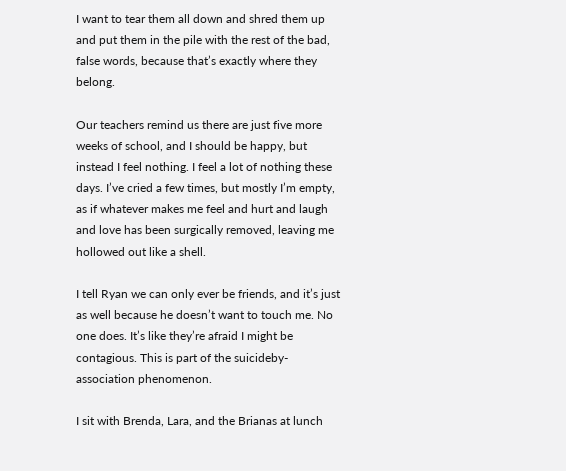I want to tear them all down and shred them up and put them in the pile with the rest of the bad, false words, because that’s exactly where they belong.

Our teachers remind us there are just five more weeks of school, and I should be happy, but instead I feel nothing. I feel a lot of nothing these days. I’ve cried a few times, but mostly I’m empty, as if whatever makes me feel and hurt and laugh and love has been surgically removed, leaving me hollowed out like a shell.

I tell Ryan we can only ever be friends, and it’s just as well because he doesn’t want to touch me. No one does. It’s like they’re afraid I might be contagious. This is part of the suicideby-association phenomenon.

I sit with Brenda, Lara, and the Brianas at lunch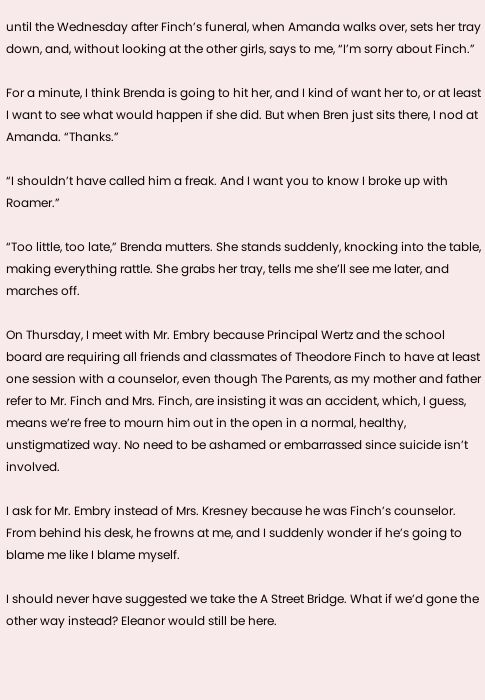until the Wednesday after Finch’s funeral, when Amanda walks over, sets her tray down, and, without looking at the other girls, says to me, “I’m sorry about Finch.”

For a minute, I think Brenda is going to hit her, and I kind of want her to, or at least I want to see what would happen if she did. But when Bren just sits there, I nod at Amanda. “Thanks.”

“I shouldn’t have called him a freak. And I want you to know I broke up with Roamer.”

“Too little, too late,” Brenda mutters. She stands suddenly, knocking into the table, making everything rattle. She grabs her tray, tells me she’ll see me later, and marches off.

On Thursday, I meet with Mr. Embry because Principal Wertz and the school board are requiring all friends and classmates of Theodore Finch to have at least one session with a counselor, even though The Parents, as my mother and father refer to Mr. Finch and Mrs. Finch, are insisting it was an accident, which, I guess, means we’re free to mourn him out in the open in a normal, healthy, unstigmatized way. No need to be ashamed or embarrassed since suicide isn’t involved.

I ask for Mr. Embry instead of Mrs. Kresney because he was Finch’s counselor. From behind his desk, he frowns at me, and I suddenly wonder if he’s going to blame me like I blame myself.

I should never have suggested we take the A Street Bridge. What if we’d gone the other way instead? Eleanor would still be here.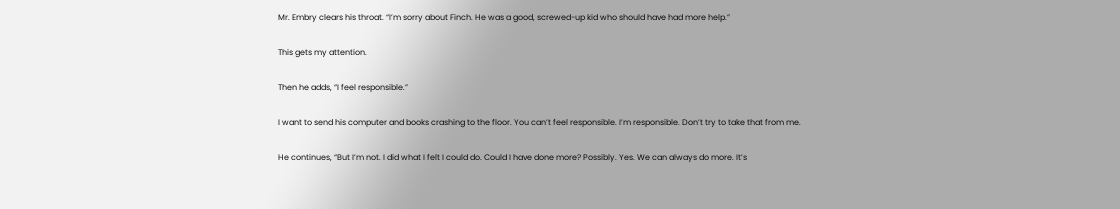Mr. Embry clears his throat. “I’m sorry about Finch. He was a good, screwed-up kid who should have had more help.”

This gets my attention.

Then he adds, “I feel responsible.”

I want to send his computer and books crashing to the floor. You can’t feel responsible. I’m responsible. Don’t try to take that from me.

He continues, “But I’m not. I did what I felt I could do. Could I have done more? Possibly. Yes. We can always do more. It’s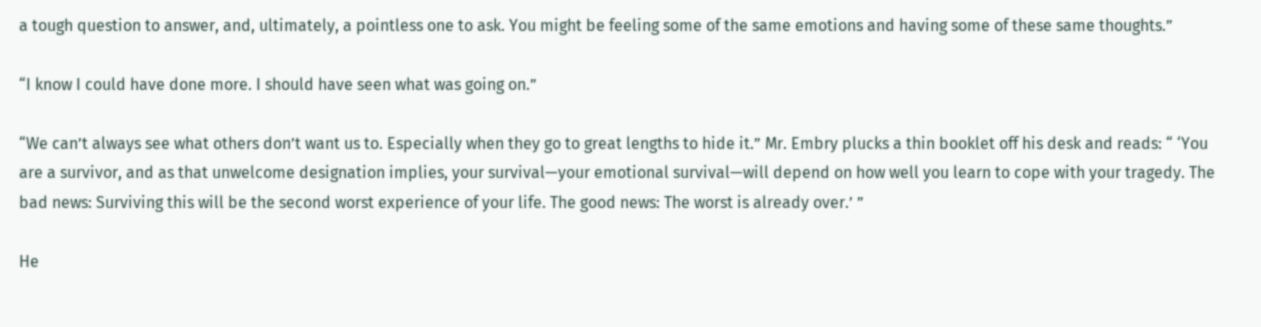a tough question to answer, and, ultimately, a pointless one to ask. You might be feeling some of the same emotions and having some of these same thoughts.”

“I know I could have done more. I should have seen what was going on.”

“We can’t always see what others don’t want us to. Especially when they go to great lengths to hide it.” Mr. Embry plucks a thin booklet off his desk and reads: “ ‘You are a survivor, and as that unwelcome designation implies, your survival—your emotional survival—will depend on how well you learn to cope with your tragedy. The bad news: Surviving this will be the second worst experience of your life. The good news: The worst is already over.’ ”

He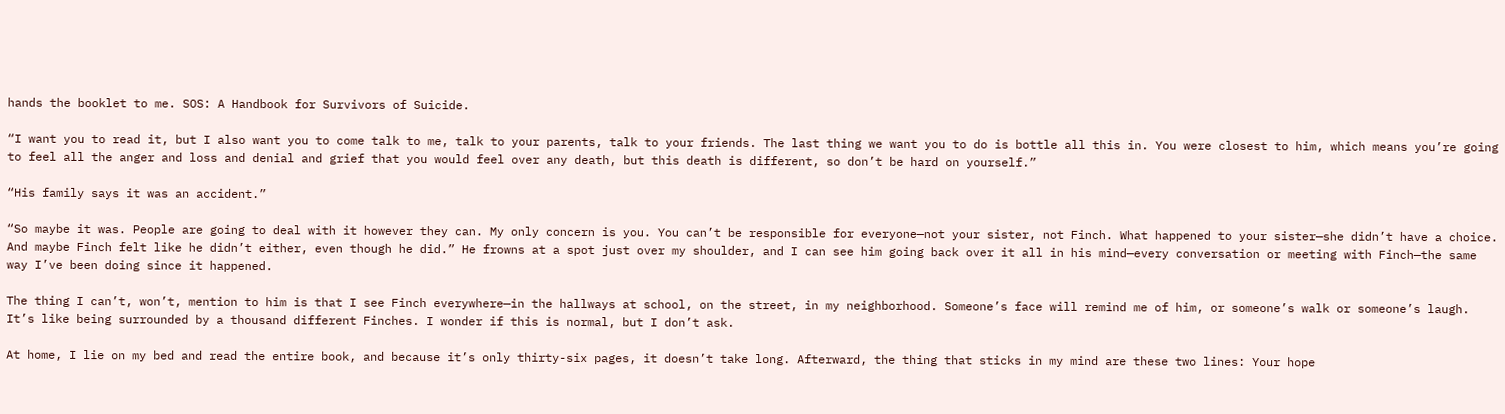hands the booklet to me. SOS: A Handbook for Survivors of Suicide.

“I want you to read it, but I also want you to come talk to me, talk to your parents, talk to your friends. The last thing we want you to do is bottle all this in. You were closest to him, which means you’re going to feel all the anger and loss and denial and grief that you would feel over any death, but this death is different, so don’t be hard on yourself.”

“His family says it was an accident.”

“So maybe it was. People are going to deal with it however they can. My only concern is you. You can’t be responsible for everyone—not your sister, not Finch. What happened to your sister—she didn’t have a choice. And maybe Finch felt like he didn’t either, even though he did.” He frowns at a spot just over my shoulder, and I can see him going back over it all in his mind—every conversation or meeting with Finch—the same way I’ve been doing since it happened.

The thing I can’t, won’t, mention to him is that I see Finch everywhere—in the hallways at school, on the street, in my neighborhood. Someone’s face will remind me of him, or someone’s walk or someone’s laugh. It’s like being surrounded by a thousand different Finches. I wonder if this is normal, but I don’t ask.

At home, I lie on my bed and read the entire book, and because it’s only thirty-six pages, it doesn’t take long. Afterward, the thing that sticks in my mind are these two lines: Your hope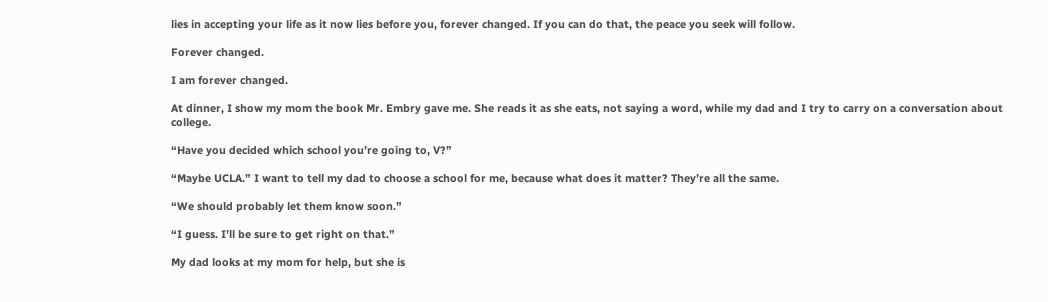lies in accepting your life as it now lies before you, forever changed. If you can do that, the peace you seek will follow.

Forever changed.

I am forever changed.

At dinner, I show my mom the book Mr. Embry gave me. She reads it as she eats, not saying a word, while my dad and I try to carry on a conversation about college.

“Have you decided which school you’re going to, V?”

“Maybe UCLA.” I want to tell my dad to choose a school for me, because what does it matter? They’re all the same.

“We should probably let them know soon.”

“I guess. I’ll be sure to get right on that.”

My dad looks at my mom for help, but she is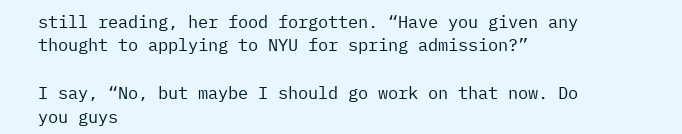still reading, her food forgotten. “Have you given any thought to applying to NYU for spring admission?”

I say, “No, but maybe I should go work on that now. Do you guys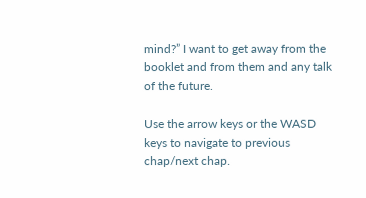mind?” I want to get away from the booklet and from them and any talk of the future.

Use the arrow keys or the WASD keys to navigate to previous chap/next chap.